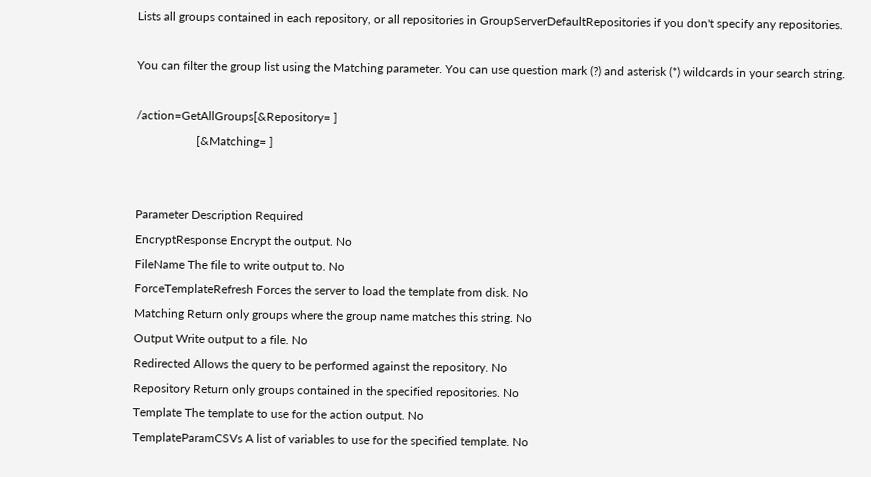Lists all groups contained in each repository, or all repositories in GroupServerDefaultRepositories if you don't specify any repositories.

You can filter the group list using the Matching parameter. You can use question mark (?) and asterisk (*) wildcards in your search string.

/action=GetAllGroups[&Repository= ]
                    [&Matching= ]


Parameter Description Required
EncryptResponse Encrypt the output. No
FileName The file to write output to. No
ForceTemplateRefresh Forces the server to load the template from disk. No
Matching Return only groups where the group name matches this string. No
Output Write output to a file. No
Redirected Allows the query to be performed against the repository. No
Repository Return only groups contained in the specified repositories. No
Template The template to use for the action output. No
TemplateParamCSVs A list of variables to use for the specified template. No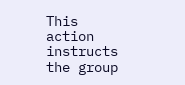This action instructs the group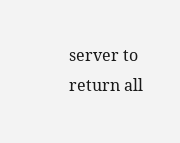server to return all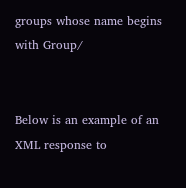groups whose name begins with Group/


Below is an example of an XML response to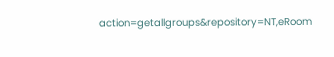action=getallgroups&repository=NT,eRoom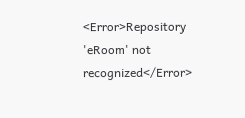<Error>Repository 'eRoom' not recognized</Error>